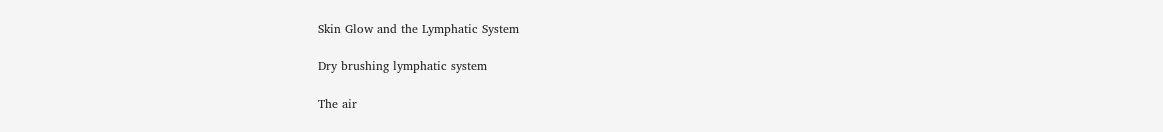Skin Glow and the Lymphatic System

Dry brushing lymphatic system

The air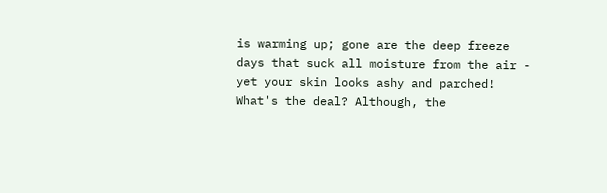is warming up; gone are the deep freeze days that suck all moisture from the air - yet your skin looks ashy and parched! What's the deal? Although, the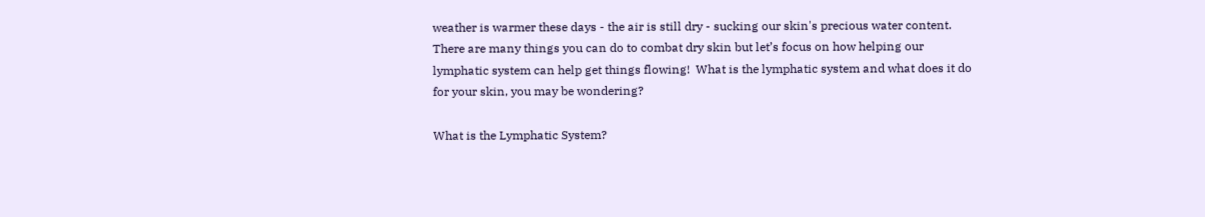weather is warmer these days - the air is still dry - sucking our skin's precious water content. There are many things you can do to combat dry skin but let’s focus on how helping our lymphatic system can help get things flowing!  What is the lymphatic system and what does it do for your skin, you may be wondering?

What is the Lymphatic System?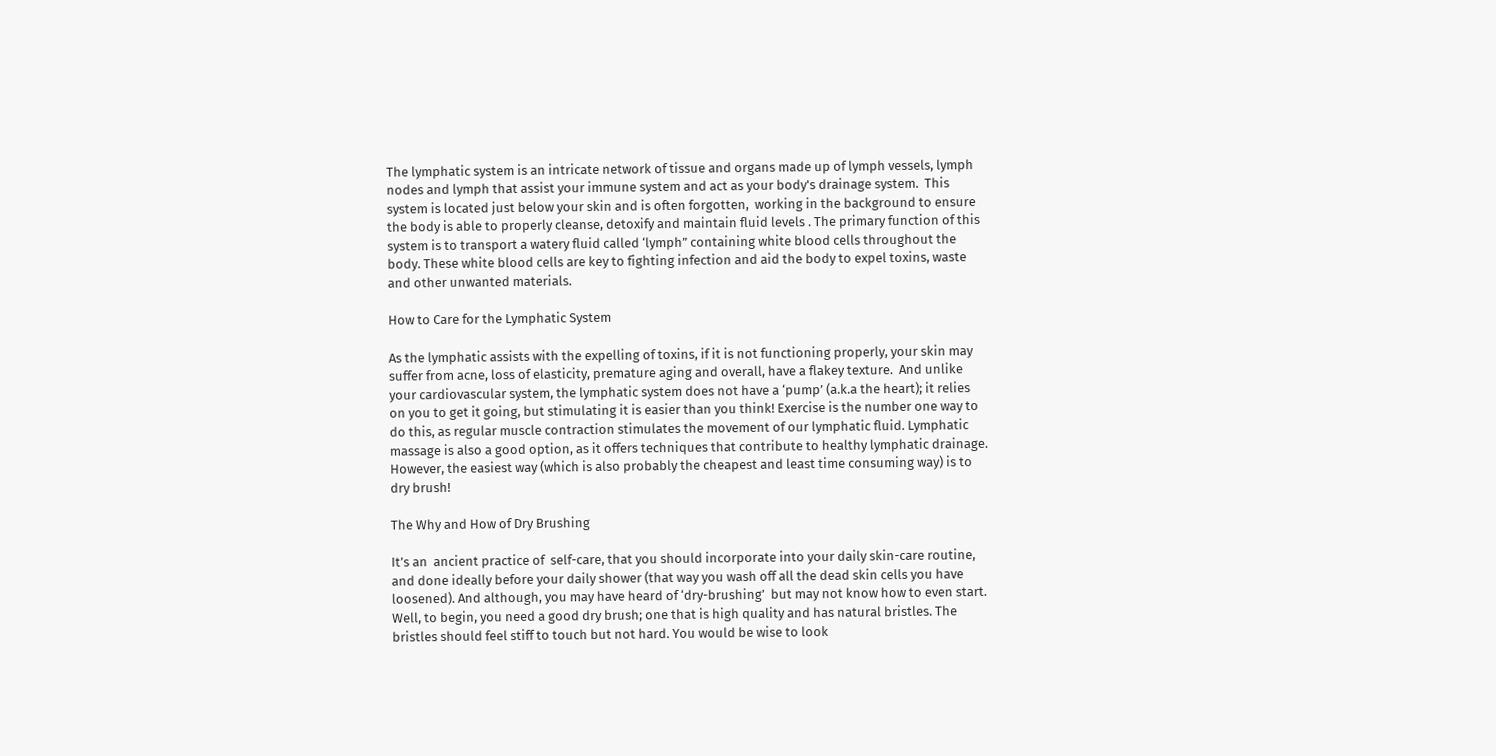The lymphatic system is an intricate network of tissue and organs made up of lymph vessels, lymph nodes and lymph that assist your immune system and act as your body's drainage system.  This system is located just below your skin and is often forgotten,  working in the background to ensure the body is able to properly cleanse, detoxify and maintain fluid levels . The primary function of this system is to transport a watery fluid called ‘lymph” containing white blood cells throughout the body. These white blood cells are key to fighting infection and aid the body to expel toxins, waste and other unwanted materials.

How to Care for the Lymphatic System

As the lymphatic assists with the expelling of toxins, if it is not functioning properly, your skin may suffer from acne, loss of elasticity, premature aging and overall, have a flakey texture.  And unlike your cardiovascular system, the lymphatic system does not have a ‘pump’ (a.k.a the heart); it relies on you to get it going, but stimulating it is easier than you think! Exercise is the number one way to do this, as regular muscle contraction stimulates the movement of our lymphatic fluid. Lymphatic massage is also a good option, as it offers techniques that contribute to healthy lymphatic drainage. However, the easiest way (which is also probably the cheapest and least time consuming way) is to dry brush!

The Why and How of Dry Brushing

It’s an  ancient practice of  self-care, that you should incorporate into your daily skin-care routine, and done ideally before your daily shower (that way you wash off all the dead skin cells you have loosened). And although, you may have heard of ‘dry-brushing’  but may not know how to even start. Well, to begin, you need a good dry brush; one that is high quality and has natural bristles. The bristles should feel stiff to touch but not hard. You would be wise to look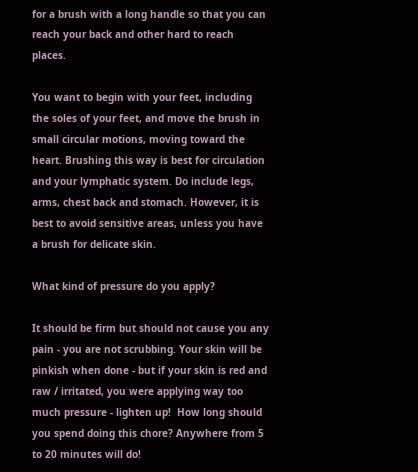for a brush with a long handle so that you can reach your back and other hard to reach places.

You want to begin with your feet, including the soles of your feet, and move the brush in small circular motions, moving toward the heart. Brushing this way is best for circulation and your lymphatic system. Do include legs, arms, chest back and stomach. However, it is best to avoid sensitive areas, unless you have a brush for delicate skin.

What kind of pressure do you apply?

It should be firm but should not cause you any pain - you are not scrubbing. Your skin will be pinkish when done - but if your skin is red and raw / irritated, you were applying way too much pressure - lighten up!  How long should you spend doing this chore? Anywhere from 5 to 20 minutes will do!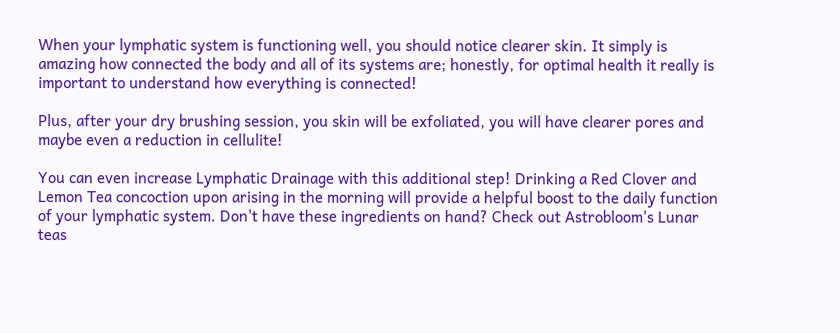When your lymphatic system is functioning well, you should notice clearer skin. It simply is amazing how connected the body and all of its systems are; honestly, for optimal health it really is important to understand how everything is connected!

Plus, after your dry brushing session, you skin will be exfoliated, you will have clearer pores and maybe even a reduction in cellulite!

You can even increase Lymphatic Drainage with this additional step! Drinking a Red Clover and Lemon Tea concoction upon arising in the morning will provide a helpful boost to the daily function of your lymphatic system. Don't have these ingredients on hand? Check out Astrobloom's Lunar teas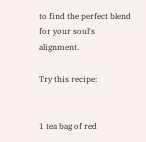to find the perfect blend for your soul's alignment.

Try this recipe:


1 tea bag of red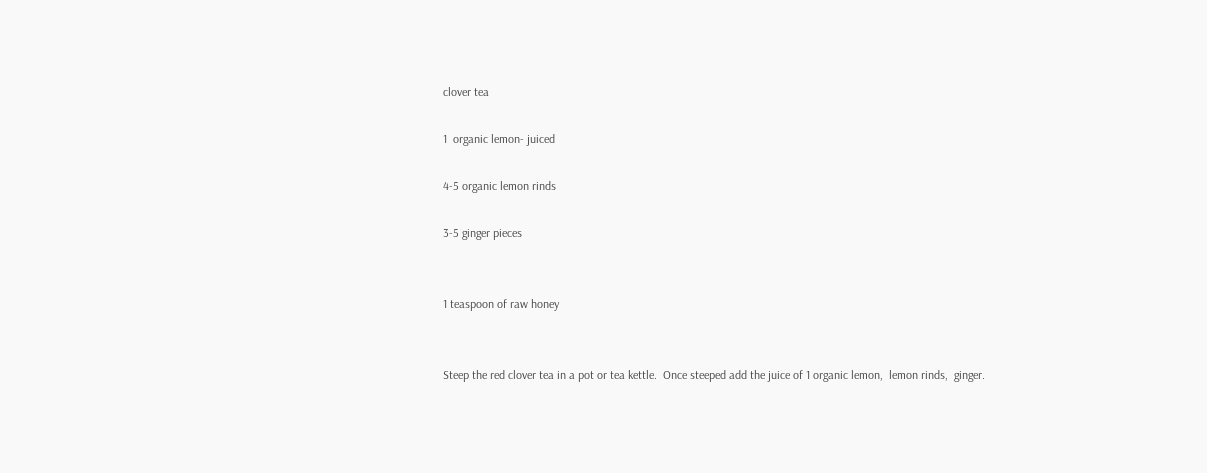clover tea

1  organic lemon- juiced

4-5 organic lemon rinds

3-5 ginger pieces


1 teaspoon of raw honey


Steep the red clover tea in a pot or tea kettle.  Once steeped add the juice of 1 organic lemon,  lemon rinds,  ginger.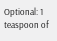Optional: 1 teaspoon of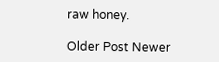raw honey.

Older Post Newer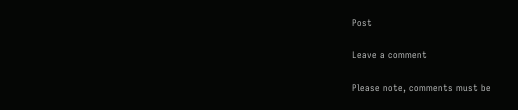Post

Leave a comment

Please note, comments must be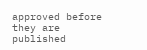approved before they are published